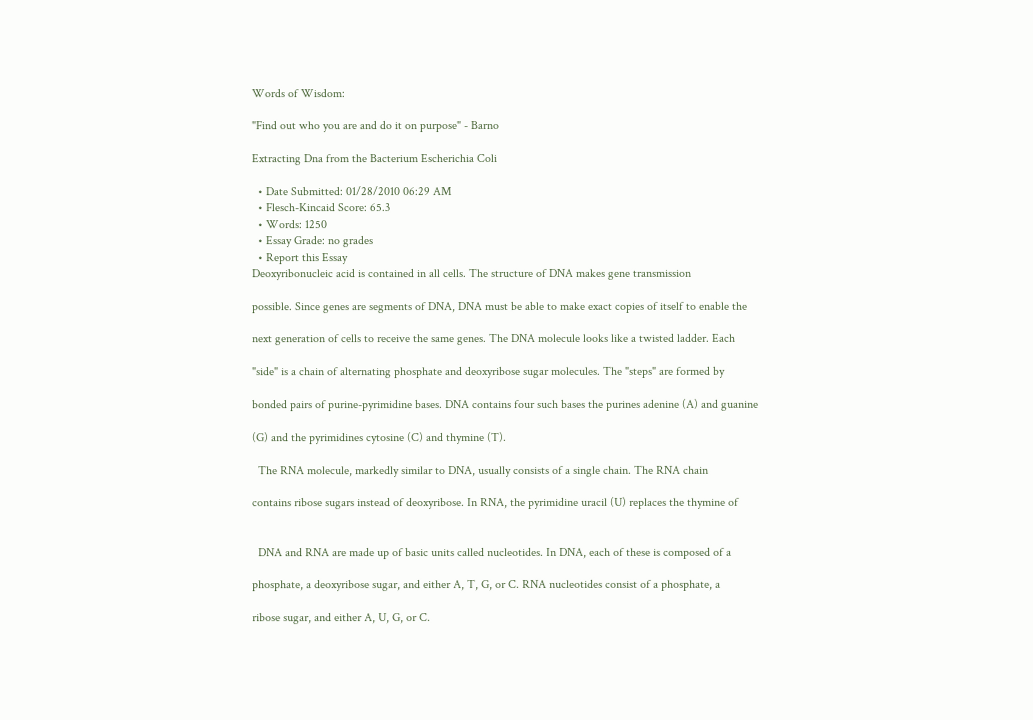Words of Wisdom:

"Find out who you are and do it on purpose" - Barno

Extracting Dna from the Bacterium Escherichia Coli

  • Date Submitted: 01/28/2010 06:29 AM
  • Flesch-Kincaid Score: 65.3
  • Words: 1250
  • Essay Grade: no grades
  • Report this Essay
Deoxyribonucleic acid is contained in all cells. The structure of DNA makes gene transmission

possible. Since genes are segments of DNA, DNA must be able to make exact copies of itself to enable the

next generation of cells to receive the same genes. The DNA molecule looks like a twisted ladder. Each

"side" is a chain of alternating phosphate and deoxyribose sugar molecules. The "steps" are formed by

bonded pairs of purine-pyrimidine bases. DNA contains four such bases the purines adenine (A) and guanine

(G) and the pyrimidines cytosine (C) and thymine (T).

  The RNA molecule, markedly similar to DNA, usually consists of a single chain. The RNA chain

contains ribose sugars instead of deoxyribose. In RNA, the pyrimidine uracil (U) replaces the thymine of


  DNA and RNA are made up of basic units called nucleotides. In DNA, each of these is composed of a

phosphate, a deoxyribose sugar, and either A, T, G, or C. RNA nucleotides consist of a phosphate, a

ribose sugar, and either A, U, G, or C.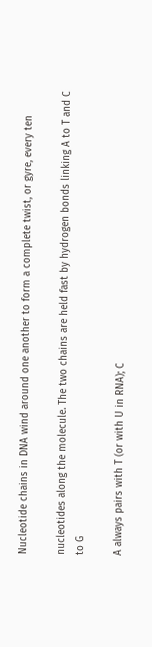Nucleotide chains in DNA wind around one another to form a complete twist, or gyre, every ten

nucleotides along the molecule. The two chains are held fast by hydrogen bonds linking A to T and C to G

A always pairs with T (or with U in RNA); C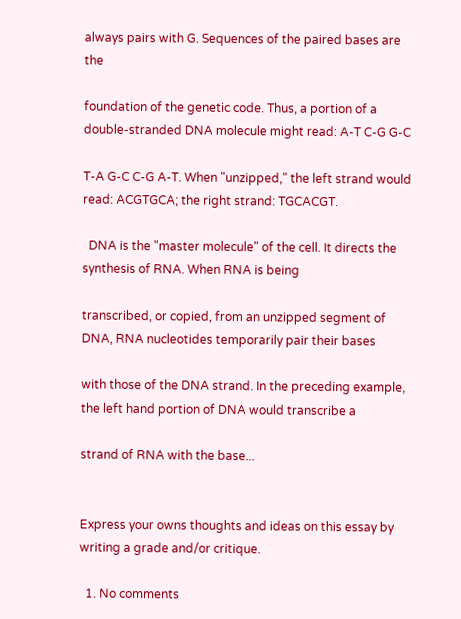always pairs with G. Sequences of the paired bases are the

foundation of the genetic code. Thus, a portion of a double-stranded DNA molecule might read: A-T C-G G-C

T-A G-C C-G A-T. When "unzipped," the left strand would read: ACGTGCA; the right strand: TGCACGT.

  DNA is the "master molecule" of the cell. It directs the synthesis of RNA. When RNA is being

transcribed, or copied, from an unzipped segment of DNA, RNA nucleotides temporarily pair their bases

with those of the DNA strand. In the preceding example, the left hand portion of DNA would transcribe a

strand of RNA with the base...


Express your owns thoughts and ideas on this essay by writing a grade and/or critique.

  1. No comments